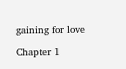gaining for love

Chapter 1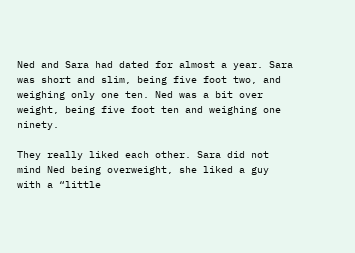Ned and Sara had dated for almost a year. Sara was short and slim, being five foot two, and weighing only one ten. Ned was a bit over weight, being five foot ten and weighing one ninety.

They really liked each other. Sara did not mind Ned being overweight, she liked a guy with a “little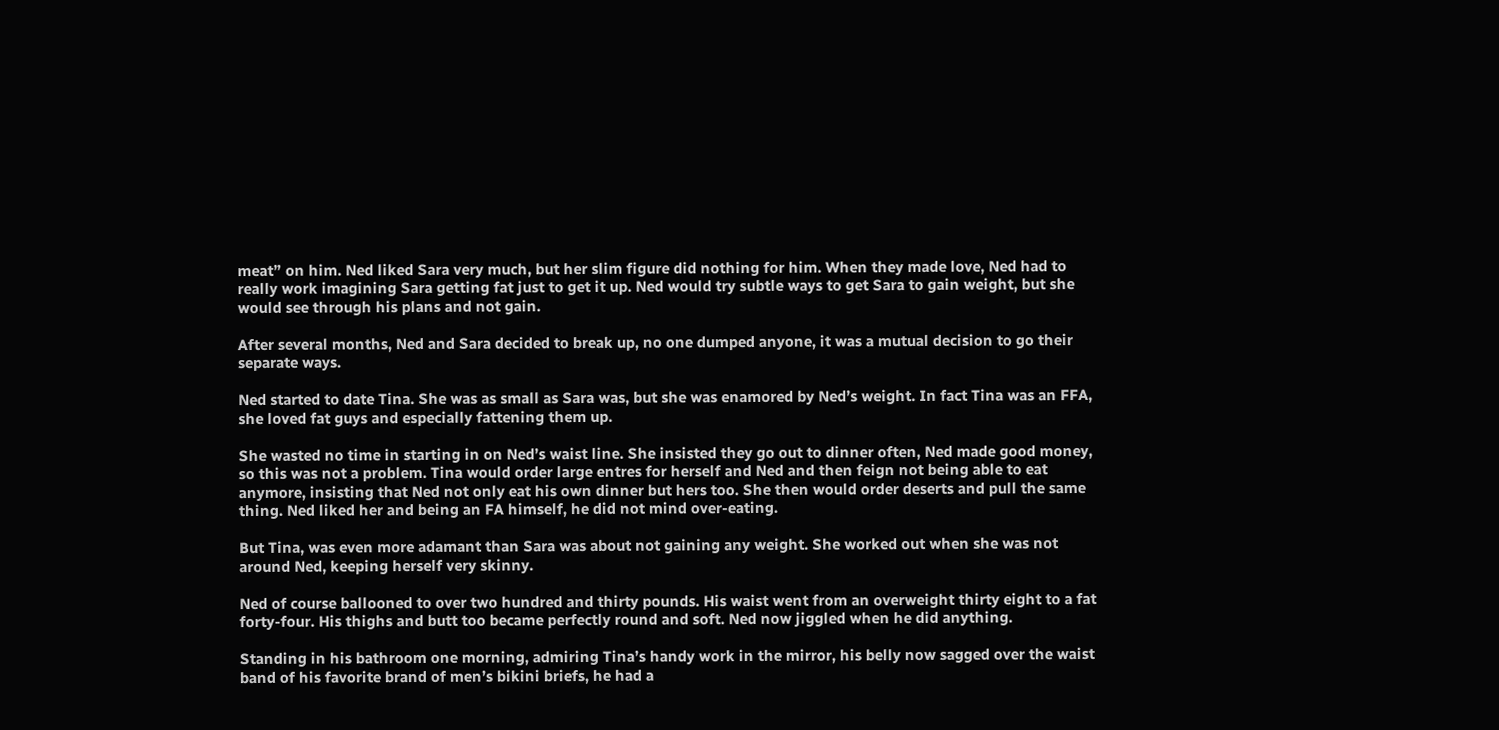meat” on him. Ned liked Sara very much, but her slim figure did nothing for him. When they made love, Ned had to really work imagining Sara getting fat just to get it up. Ned would try subtle ways to get Sara to gain weight, but she would see through his plans and not gain.

After several months, Ned and Sara decided to break up, no one dumped anyone, it was a mutual decision to go their separate ways.

Ned started to date Tina. She was as small as Sara was, but she was enamored by Ned’s weight. In fact Tina was an FFA, she loved fat guys and especially fattening them up.

She wasted no time in starting in on Ned’s waist line. She insisted they go out to dinner often, Ned made good money, so this was not a problem. Tina would order large entres for herself and Ned and then feign not being able to eat anymore, insisting that Ned not only eat his own dinner but hers too. She then would order deserts and pull the same thing. Ned liked her and being an FA himself, he did not mind over-eating.

But Tina, was even more adamant than Sara was about not gaining any weight. She worked out when she was not around Ned, keeping herself very skinny.

Ned of course ballooned to over two hundred and thirty pounds. His waist went from an overweight thirty eight to a fat forty-four. His thighs and butt too became perfectly round and soft. Ned now jiggled when he did anything.

Standing in his bathroom one morning, admiring Tina’s handy work in the mirror, his belly now sagged over the waist band of his favorite brand of men’s bikini briefs, he had a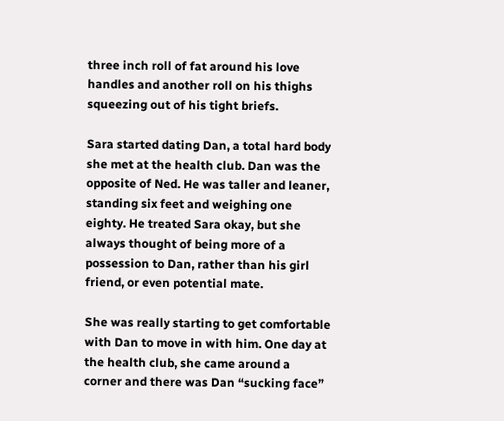three inch roll of fat around his love handles and another roll on his thighs squeezing out of his tight briefs.

Sara started dating Dan, a total hard body she met at the health club. Dan was the opposite of Ned. He was taller and leaner, standing six feet and weighing one eighty. He treated Sara okay, but she always thought of being more of a possession to Dan, rather than his girl friend, or even potential mate.

She was really starting to get comfortable with Dan to move in with him. One day at the health club, she came around a corner and there was Dan “sucking face”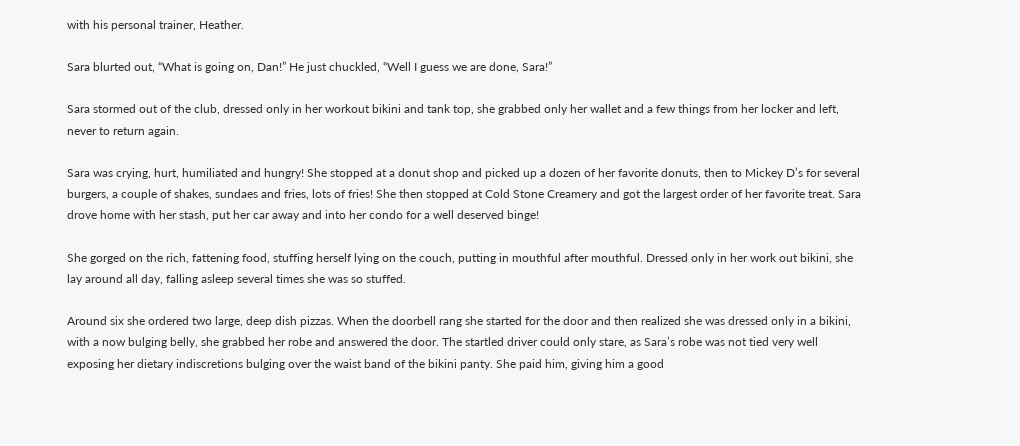with his personal trainer, Heather.

Sara blurted out, “What is going on, Dan!” He just chuckled, “Well I guess we are done, Sara!”

Sara stormed out of the club, dressed only in her workout bikini and tank top, she grabbed only her wallet and a few things from her locker and left, never to return again.

Sara was crying, hurt, humiliated and hungry! She stopped at a donut shop and picked up a dozen of her favorite donuts, then to Mickey D’s for several burgers, a couple of shakes, sundaes and fries, lots of fries! She then stopped at Cold Stone Creamery and got the largest order of her favorite treat. Sara drove home with her stash, put her car away and into her condo for a well deserved binge!

She gorged on the rich, fattening food, stuffing herself lying on the couch, putting in mouthful after mouthful. Dressed only in her work out bikini, she lay around all day, falling asleep several times she was so stuffed.

Around six she ordered two large, deep dish pizzas. When the doorbell rang she started for the door and then realized she was dressed only in a bikini, with a now bulging belly, she grabbed her robe and answered the door. The startled driver could only stare, as Sara’s robe was not tied very well exposing her dietary indiscretions bulging over the waist band of the bikini panty. She paid him, giving him a good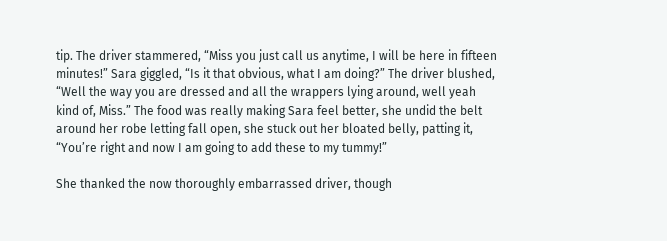tip. The driver stammered, “Miss you just call us anytime, I will be here in fifteen minutes!” Sara giggled, “Is it that obvious, what I am doing?” The driver blushed, “Well the way you are dressed and all the wrappers lying around, well yeah kind of, Miss.” The food was really making Sara feel better, she undid the belt around her robe letting fall open, she stuck out her bloated belly, patting it, “You’re right and now I am going to add these to my tummy!”

She thanked the now thoroughly embarrassed driver, though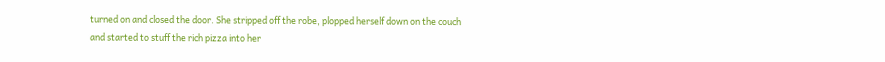turned on and closed the door. She stripped off the robe, plopped herself down on the couch and started to stuff the rich pizza into her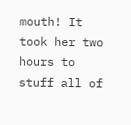mouth! It took her two hours to stuff all of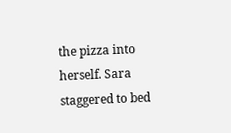the pizza into herself. Sara staggered to bed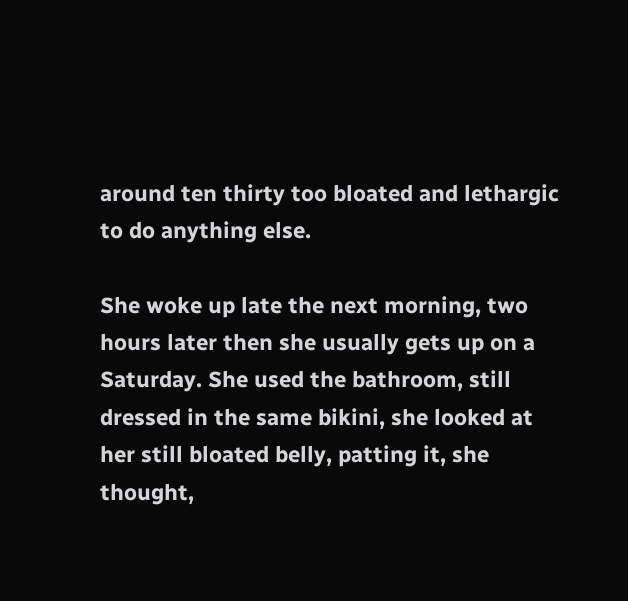around ten thirty too bloated and lethargic to do anything else.

She woke up late the next morning, two hours later then she usually gets up on a Saturday. She used the bathroom, still dressed in the same bikini, she looked at her still bloated belly, patting it, she thought,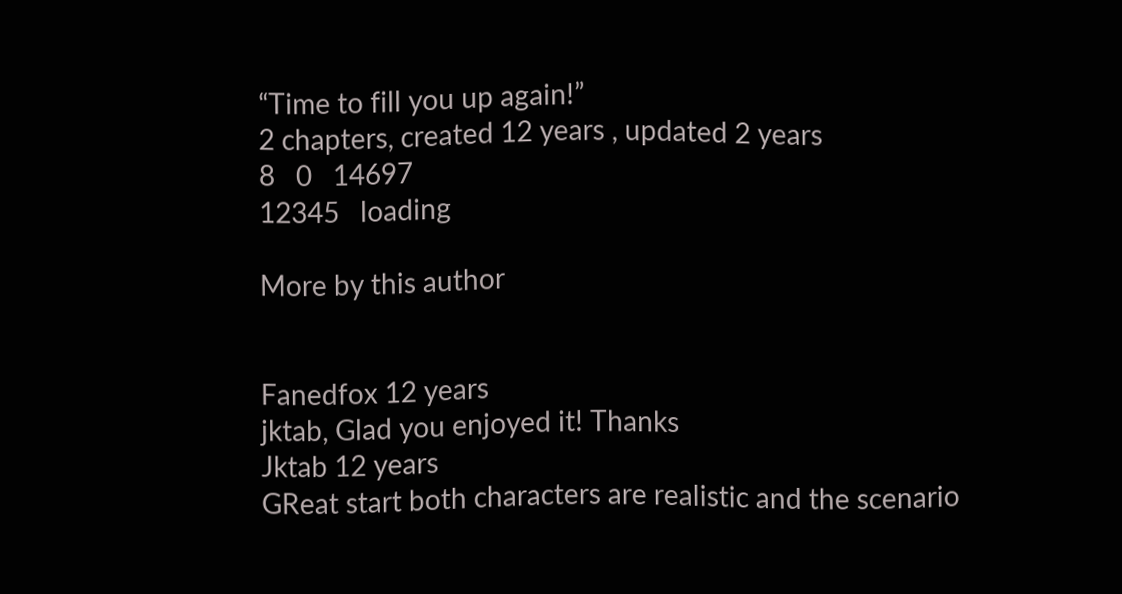“Time to fill you up again!”
2 chapters, created 12 years , updated 2 years
8   0   14697
12345   loading

More by this author


Fanedfox 12 years
jktab, Glad you enjoyed it! Thanks
Jktab 12 years
GReat start both characters are realistic and the scenario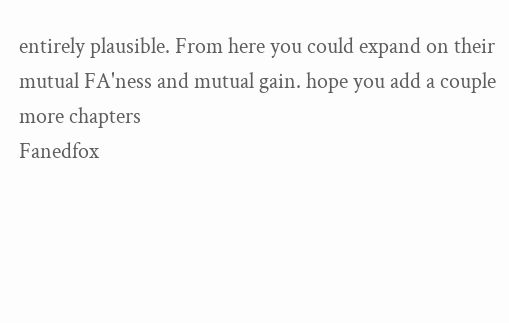entirely plausible. From here you could expand on their mutual FA'ness and mutual gain. hope you add a couple more chapters
Fanedfox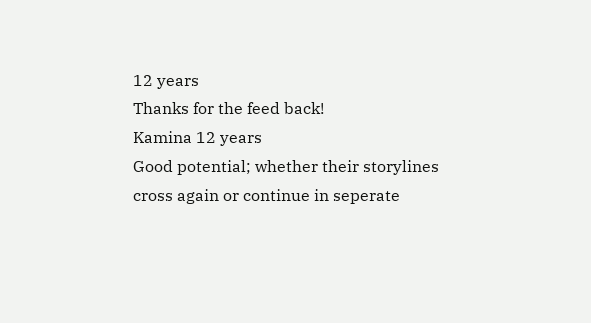12 years
Thanks for the feed back!
Kamina 12 years
Good potential; whether their storylines cross again or continue in seperate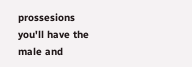prossesions you'll have the male and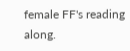female FF's reading along.